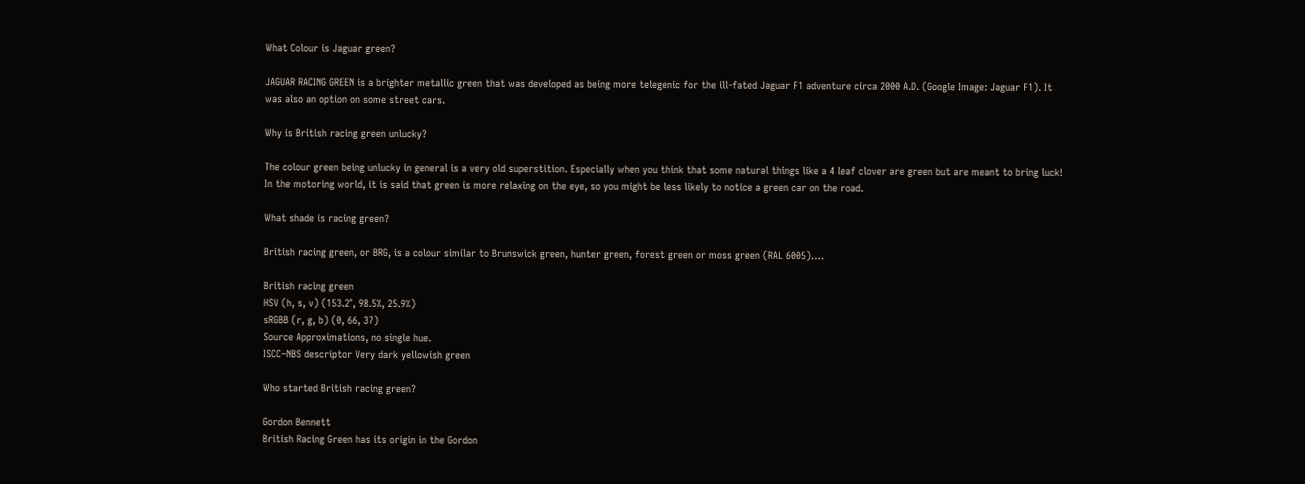What Colour is Jaguar green?

JAGUAR RACING GREEN is a brighter metallic green that was developed as being more telegenic for the ill-fated Jaguar F1 adventure circa 2000 A.D. (Google Image: Jaguar F1). It was also an option on some street cars.

Why is British racing green unlucky?

The colour green being unlucky in general is a very old superstition. Especially when you think that some natural things like a 4 leaf clover are green but are meant to bring luck! In the motoring world, it is said that green is more relaxing on the eye, so you might be less likely to notice a green car on the road.

What shade is racing green?

British racing green, or BRG, is a colour similar to Brunswick green, hunter green, forest green or moss green (RAL 6005)….

British racing green
HSV (h, s, v) (153.2°, 98.5%, 25.9%)
sRGBB (r, g, b) (0, 66, 37)
Source Approximations, no single hue.
ISCC–NBS descriptor Very dark yellowish green

Who started British racing green?

Gordon Bennett
British Racing Green has its origin in the Gordon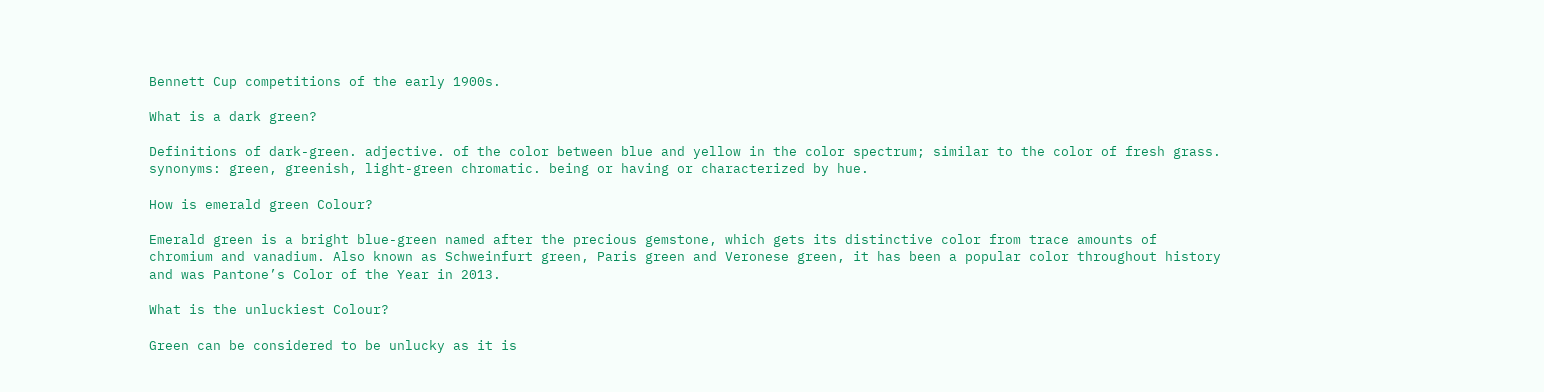Bennett Cup competitions of the early 1900s.

What is a dark green?

Definitions of dark-green. adjective. of the color between blue and yellow in the color spectrum; similar to the color of fresh grass. synonyms: green, greenish, light-green chromatic. being or having or characterized by hue.

How is emerald green Colour?

Emerald green is a bright blue-green named after the precious gemstone, which gets its distinctive color from trace amounts of chromium and vanadium. Also known as Schweinfurt green, Paris green and Veronese green, it has been a popular color throughout history and was Pantone’s Color of the Year in 2013.

What is the unluckiest Colour?

Green can be considered to be unlucky as it is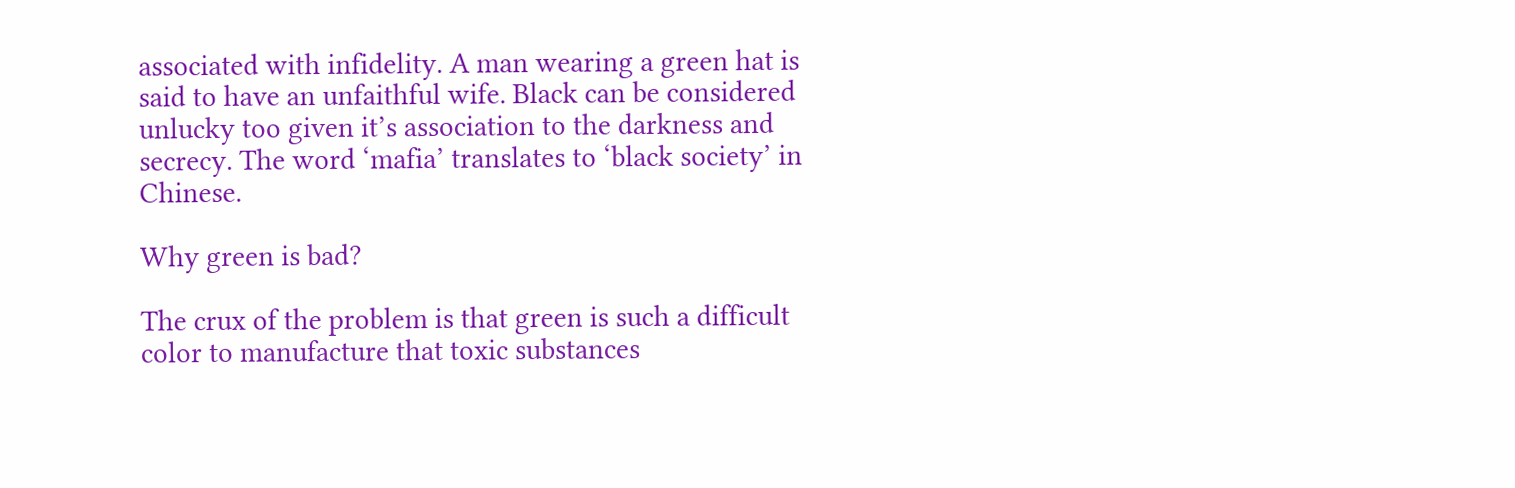associated with infidelity. A man wearing a green hat is said to have an unfaithful wife. Black can be considered unlucky too given it’s association to the darkness and secrecy. The word ‘mafia’ translates to ‘black society’ in Chinese.

Why green is bad?

The crux of the problem is that green is such a difficult color to manufacture that toxic substances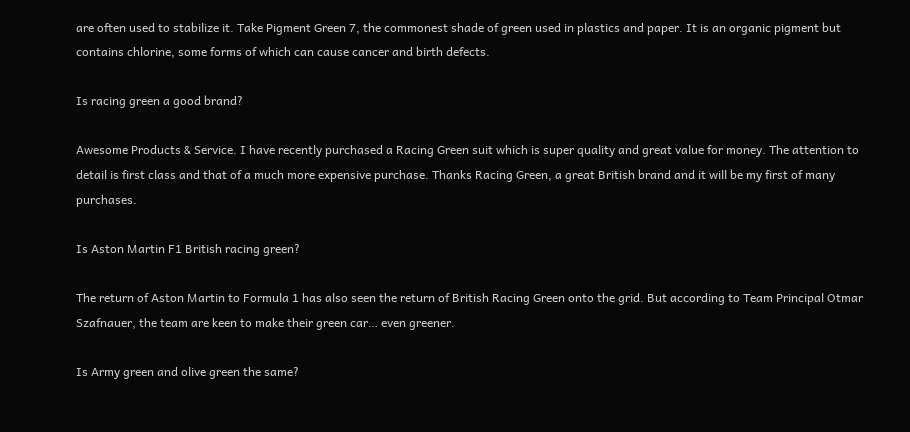are often used to stabilize it. Take Pigment Green 7, the commonest shade of green used in plastics and paper. It is an organic pigment but contains chlorine, some forms of which can cause cancer and birth defects.

Is racing green a good brand?

Awesome Products & Service. I have recently purchased a Racing Green suit which is super quality and great value for money. The attention to detail is first class and that of a much more expensive purchase. Thanks Racing Green, a great British brand and it will be my first of many purchases.

Is Aston Martin F1 British racing green?

The return of Aston Martin to Formula 1 has also seen the return of British Racing Green onto the grid. But according to Team Principal Otmar Szafnauer, the team are keen to make their green car… even greener.

Is Army green and olive green the same?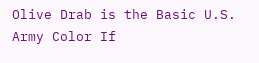Olive Drab is the Basic U.S. Army Color If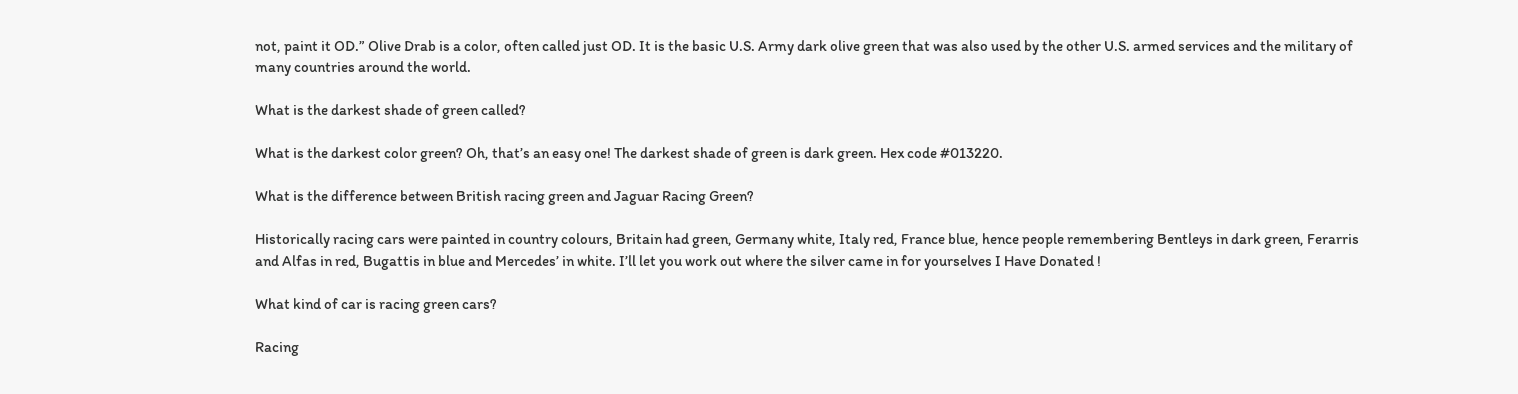not, paint it OD.” Olive Drab is a color, often called just OD. It is the basic U.S. Army dark olive green that was also used by the other U.S. armed services and the military of many countries around the world.

What is the darkest shade of green called?

What is the darkest color green? Oh, that’s an easy one! The darkest shade of green is dark green. Hex code #013220.

What is the difference between British racing green and Jaguar Racing Green?

Historically racing cars were painted in country colours, Britain had green, Germany white, Italy red, France blue, hence people remembering Bentleys in dark green, Ferarris and Alfas in red, Bugattis in blue and Mercedes’ in white. I’ll let you work out where the silver came in for yourselves I Have Donated !

What kind of car is racing green cars?

Racing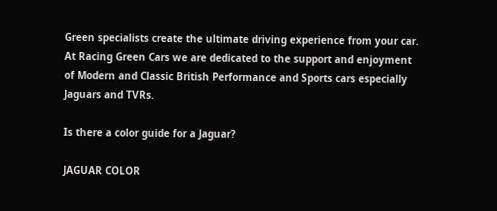Green specialists create the ultimate driving experience from your car. At Racing Green Cars we are dedicated to the support and enjoyment of Modern and Classic British Performance and Sports cars especially Jaguars and TVRs.

Is there a color guide for a Jaguar?

JAGUAR COLOR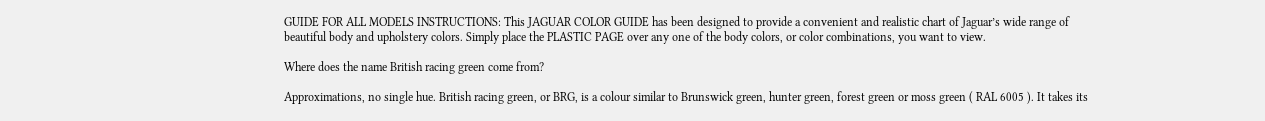GUIDE FOR ALL MODELS INSTRUCTIONS: This JAGUAR COLOR GUIDE has been designed to provide a convenient and realistic chart of Jaguar’s wide range of beautiful body and upholstery colors. Simply place the PLASTIC PAGE over any one of the body colors, or color combinations, you want to view.

Where does the name British racing green come from?

Approximations, no single hue. British racing green, or BRG, is a colour similar to Brunswick green, hunter green, forest green or moss green ( RAL 6005 ). It takes its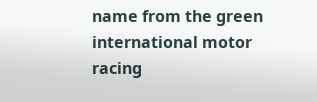name from the green international motor racing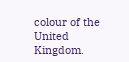colour of the United Kingdom.